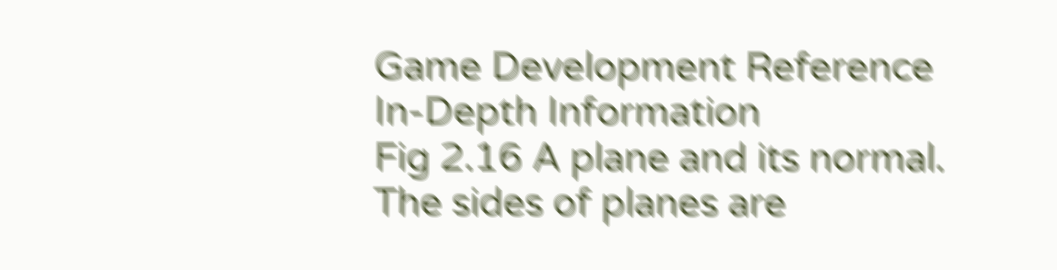Game Development Reference
In-Depth Information
Fig 2.16 A plane and its normal.
The sides of planes are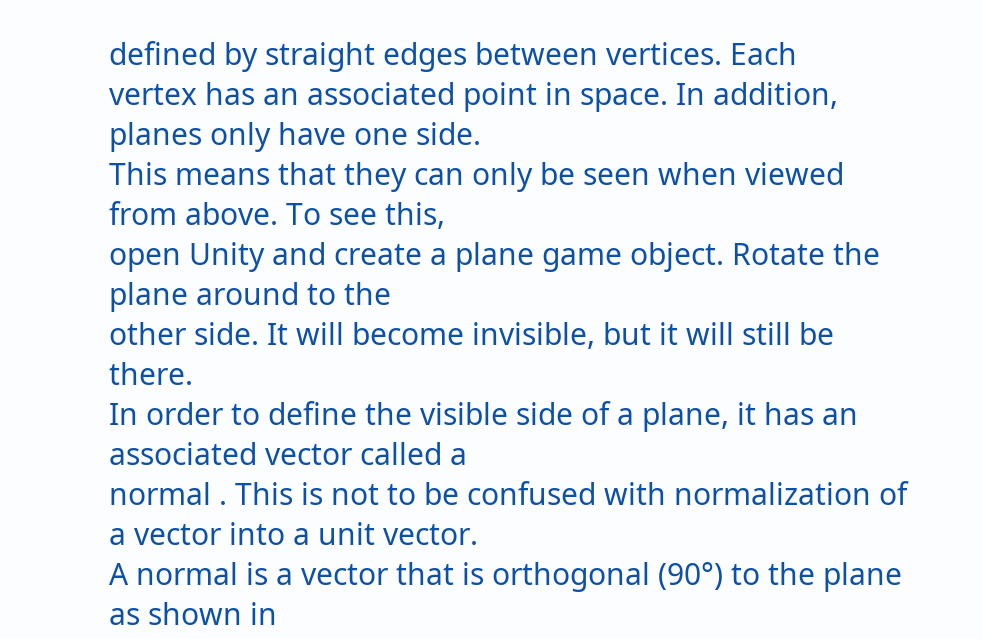defined by straight edges between vertices. Each
vertex has an associated point in space. In addition, planes only have one side.
This means that they can only be seen when viewed from above. To see this,
open Unity and create a plane game object. Rotate the plane around to the
other side. It will become invisible, but it will still be there.
In order to define the visible side of a plane, it has an associated vector called a
normal . This is not to be confused with normalization of a vector into a unit vector.
A normal is a vector that is orthogonal (90°) to the plane as shown in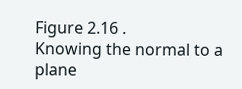Figure 2.16 .
Knowing the normal to a plane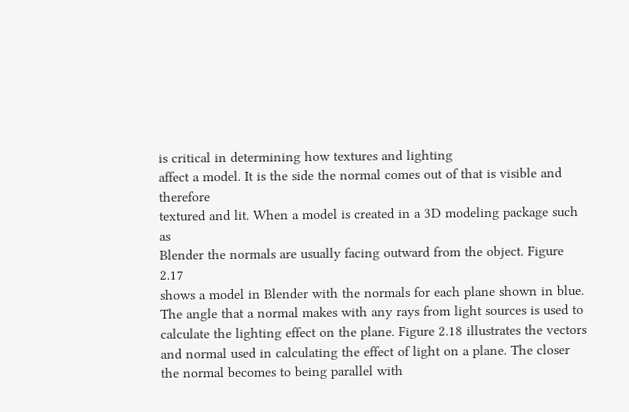is critical in determining how textures and lighting
affect a model. It is the side the normal comes out of that is visible and therefore
textured and lit. When a model is created in a 3D modeling package such as
Blender the normals are usually facing outward from the object. Figure 2.17
shows a model in Blender with the normals for each plane shown in blue.
The angle that a normal makes with any rays from light sources is used to
calculate the lighting effect on the plane. Figure 2.18 illustrates the vectors
and normal used in calculating the effect of light on a plane. The closer
the normal becomes to being parallel with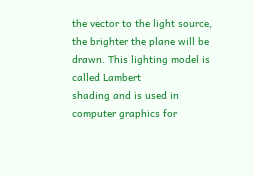the vector to the light source,
the brighter the plane will be drawn. This lighting model is called Lambert
shading and is used in computer graphics for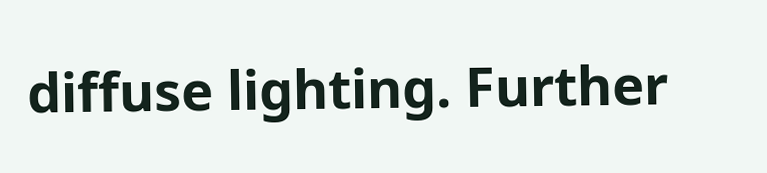diffuse lighting. Further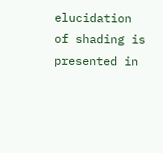elucidation of shading is presented in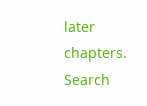later chapters.
Search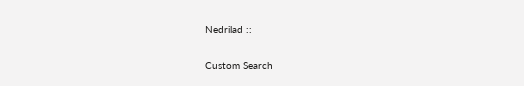Nedrilad ::

Custom Search